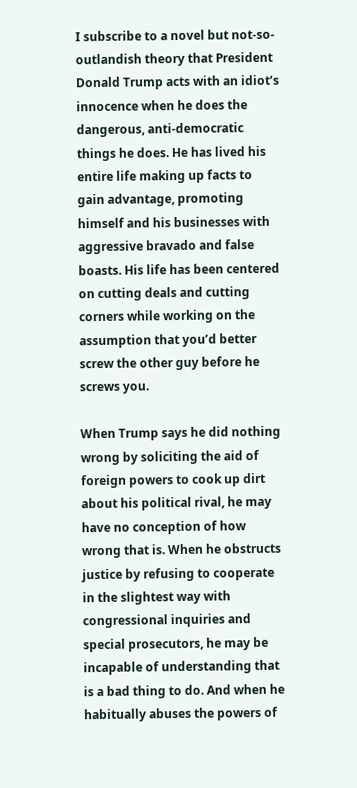I subscribe to a novel but not-so-outlandish theory that President Donald Trump acts with an idiot’s innocence when he does the dangerous, anti-democratic things he does. He has lived his entire life making up facts to gain advantage, promoting himself and his businesses with aggressive bravado and false boasts. His life has been centered on cutting deals and cutting corners while working on the assumption that you’d better screw the other guy before he screws you.

When Trump says he did nothing wrong by soliciting the aid of foreign powers to cook up dirt about his political rival, he may have no conception of how wrong that is. When he obstructs justice by refusing to cooperate in the slightest way with congressional inquiries and special prosecutors, he may be incapable of understanding that is a bad thing to do. And when he habitually abuses the powers of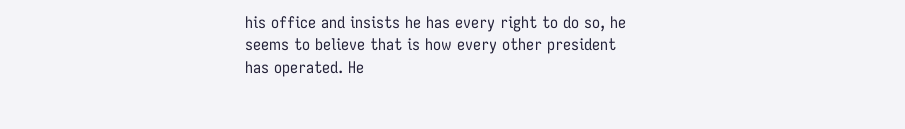his office and insists he has every right to do so, he seems to believe that is how every other president has operated. He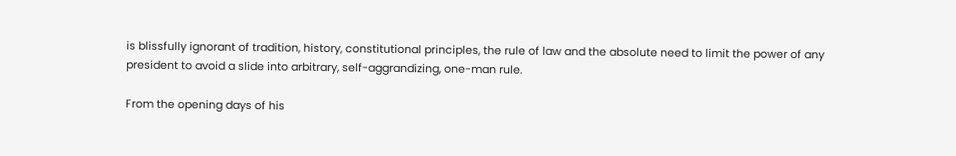is blissfully ignorant of tradition, history, constitutional principles, the rule of law and the absolute need to limit the power of any president to avoid a slide into arbitrary, self-aggrandizing, one-man rule.

From the opening days of his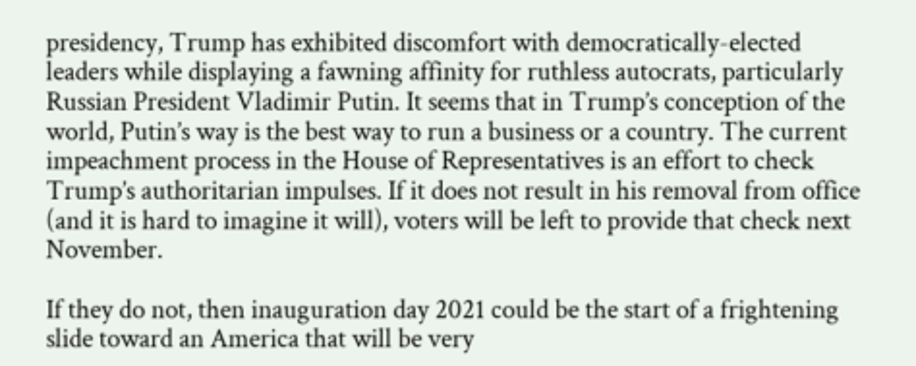presidency, Trump has exhibited discomfort with democratically-elected leaders while displaying a fawning affinity for ruthless autocrats, particularly Russian President Vladimir Putin. It seems that in Trump’s conception of the world, Putin’s way is the best way to run a business or a country. The current impeachment process in the House of Representatives is an effort to check Trump’s authoritarian impulses. If it does not result in his removal from office (and it is hard to imagine it will), voters will be left to provide that check next November.

If they do not, then inauguration day 2021 could be the start of a frightening slide toward an America that will be very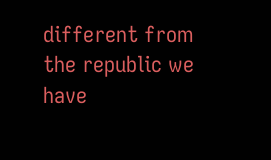different from the republic we have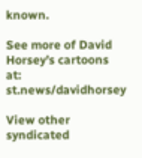known.

See more of David Horsey’s cartoons at: st.news/davidhorsey

View other syndicated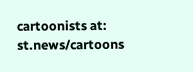cartoonists at: st.news/cartoons